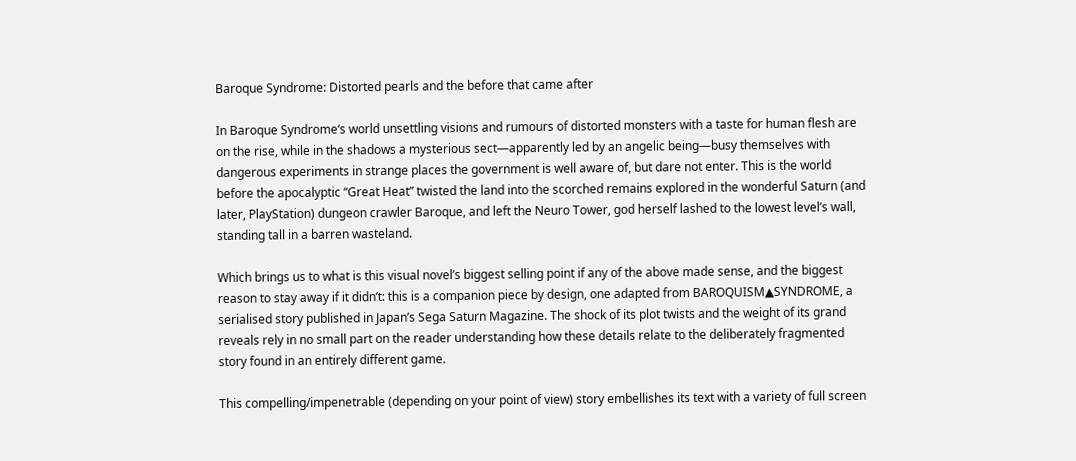Baroque Syndrome: Distorted pearls and the before that came after

In Baroque Syndrome‘s world unsettling visions and rumours of distorted monsters with a taste for human flesh are on the rise, while in the shadows a mysterious sect—apparently led by an angelic being—busy themselves with dangerous experiments in strange places the government is well aware of, but dare not enter. This is the world before the apocalyptic “Great Heat” twisted the land into the scorched remains explored in the wonderful Saturn (and later, PlayStation) dungeon crawler Baroque, and left the Neuro Tower, god herself lashed to the lowest level’s wall, standing tall in a barren wasteland.

Which brings us to what is this visual novel’s biggest selling point if any of the above made sense, and the biggest reason to stay away if it didn’t: this is a companion piece by design, one adapted from BAROQUISM▲SYNDROME, a serialised story published in Japan’s Sega Saturn Magazine. The shock of its plot twists and the weight of its grand reveals rely in no small part on the reader understanding how these details relate to the deliberately fragmented story found in an entirely different game.

This compelling/impenetrable (depending on your point of view) story embellishes its text with a variety of full screen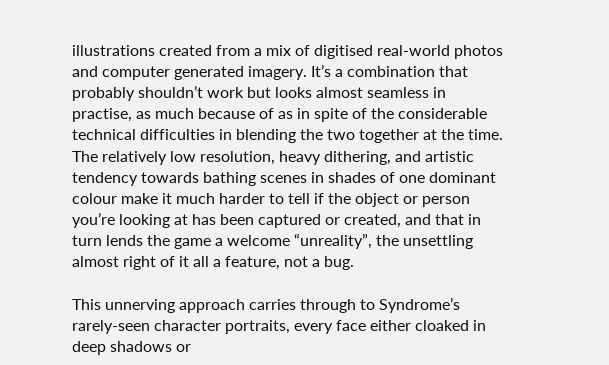illustrations created from a mix of digitised real-world photos and computer generated imagery. It’s a combination that probably shouldn’t work but looks almost seamless in practise, as much because of as in spite of the considerable technical difficulties in blending the two together at the time. The relatively low resolution, heavy dithering, and artistic tendency towards bathing scenes in shades of one dominant colour make it much harder to tell if the object or person you’re looking at has been captured or created, and that in turn lends the game a welcome “unreality”, the unsettling almost right of it all a feature, not a bug.

This unnerving approach carries through to Syndrome’s rarely-seen character portraits, every face either cloaked in deep shadows or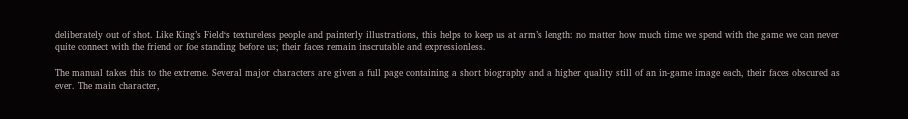deliberately out of shot. Like King’s Field‘s textureless people and painterly illustrations, this helps to keep us at arm’s length: no matter how much time we spend with the game we can never quite connect with the friend or foe standing before us; their faces remain inscrutable and expressionless.

The manual takes this to the extreme. Several major characters are given a full page containing a short biography and a higher quality still of an in-game image each, their faces obscured as ever. The main character,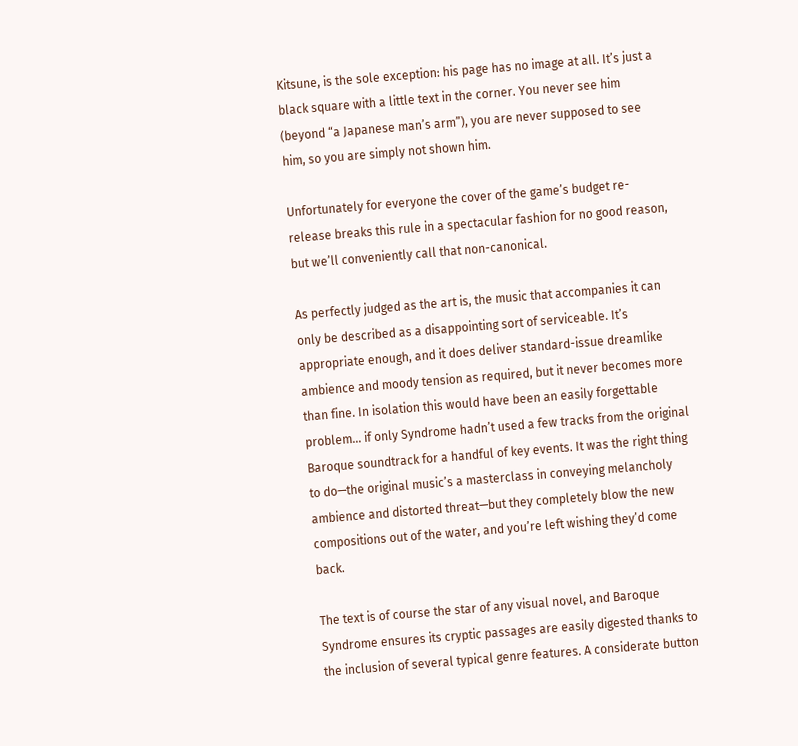Kitsune, is the sole exception: his page has no image at all. It’s just a black square with a little text in the corner. You never see him (beyond “a Japanese man’s arm”), you are never supposed to see him, so you are simply not shown him.

Unfortunately for everyone the cover of the game’s budget re-release breaks this rule in a spectacular fashion for no good reason, but we’ll conveniently call that non-canonical.

As perfectly judged as the art is, the music that accompanies it can only be described as a disappointing sort of serviceable. It’s appropriate enough, and it does deliver standard-issue dreamlike ambience and moody tension as required, but it never becomes more than fine. In isolation this would have been an easily forgettable problem… if only Syndrome hadn’t used a few tracks from the original Baroque soundtrack for a handful of key events. It was the right thing to do—the original music’s a masterclass in conveying melancholy ambience and distorted threat—but they completely blow the new compositions out of the water, and you’re left wishing they’d come back.

The text is of course the star of any visual novel, and Baroque Syndrome ensures its cryptic passages are easily digested thanks to the inclusion of several typical genre features. A considerate button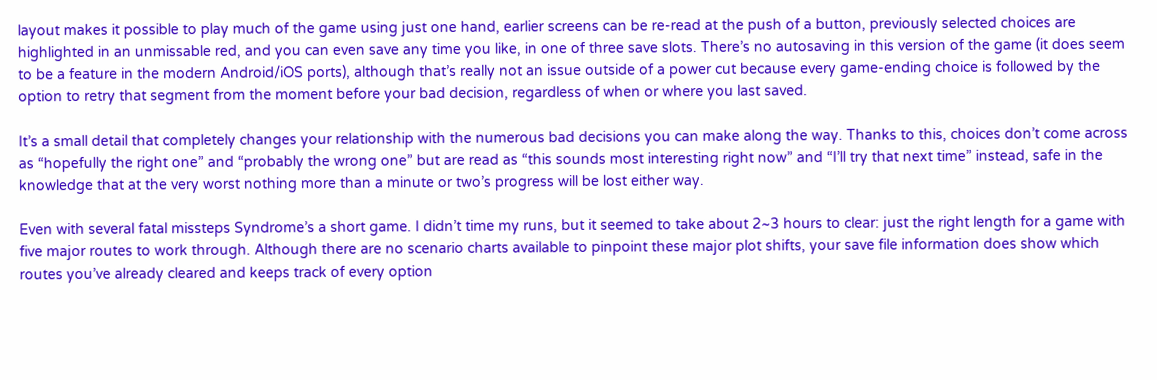layout makes it possible to play much of the game using just one hand, earlier screens can be re-read at the push of a button, previously selected choices are highlighted in an unmissable red, and you can even save any time you like, in one of three save slots. There’s no autosaving in this version of the game (it does seem to be a feature in the modern Android/iOS ports), although that’s really not an issue outside of a power cut because every game-ending choice is followed by the option to retry that segment from the moment before your bad decision, regardless of when or where you last saved.

It’s a small detail that completely changes your relationship with the numerous bad decisions you can make along the way. Thanks to this, choices don’t come across as “hopefully the right one” and “probably the wrong one” but are read as “this sounds most interesting right now” and “I’ll try that next time” instead, safe in the knowledge that at the very worst nothing more than a minute or two’s progress will be lost either way.

Even with several fatal missteps Syndrome’s a short game. I didn’t time my runs, but it seemed to take about 2~3 hours to clear: just the right length for a game with five major routes to work through. Although there are no scenario charts available to pinpoint these major plot shifts, your save file information does show which routes you’ve already cleared and keeps track of every option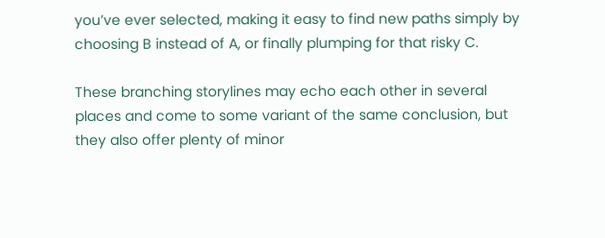you’ve ever selected, making it easy to find new paths simply by choosing B instead of A, or finally plumping for that risky C.

These branching storylines may echo each other in several places and come to some variant of the same conclusion, but they also offer plenty of minor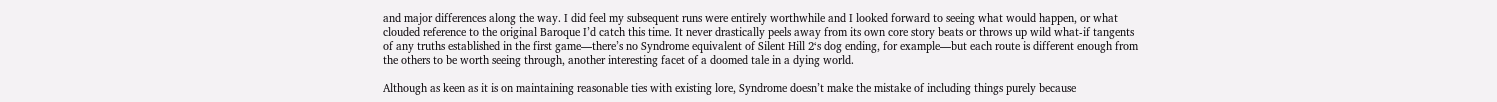and major differences along the way. I did feel my subsequent runs were entirely worthwhile and I looked forward to seeing what would happen, or what clouded reference to the original Baroque I’d catch this time. It never drastically peels away from its own core story beats or throws up wild what-if tangents of any truths established in the first game—there’s no Syndrome equivalent of Silent Hill 2‘s dog ending, for example—but each route is different enough from the others to be worth seeing through, another interesting facet of a doomed tale in a dying world.

Although as keen as it is on maintaining reasonable ties with existing lore, Syndrome doesn’t make the mistake of including things purely because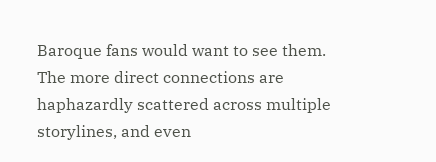Baroque fans would want to see them. The more direct connections are haphazardly scattered across multiple storylines, and even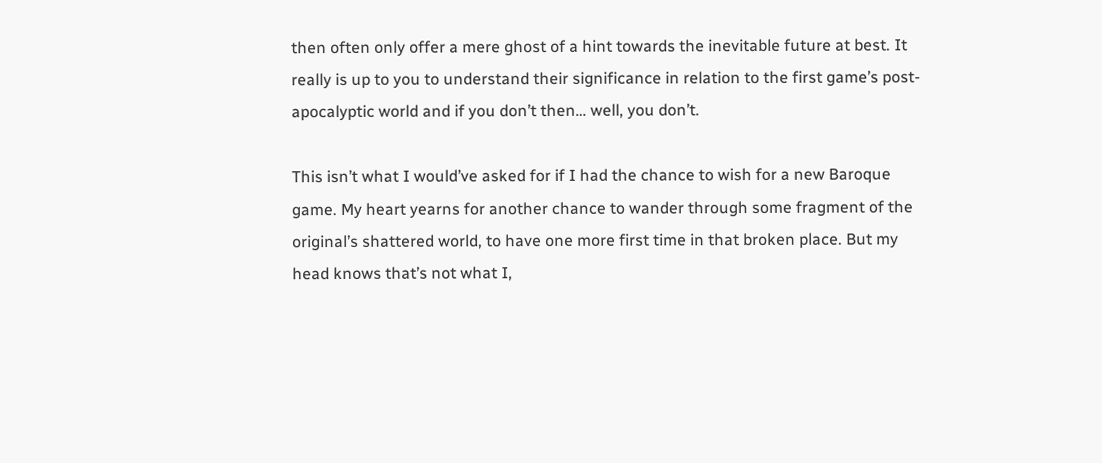then often only offer a mere ghost of a hint towards the inevitable future at best. It really is up to you to understand their significance in relation to the first game’s post-apocalyptic world and if you don’t then… well, you don’t.

This isn’t what I would’ve asked for if I had the chance to wish for a new Baroque game. My heart yearns for another chance to wander through some fragment of the original’s shattered world, to have one more first time in that broken place. But my head knows that’s not what I,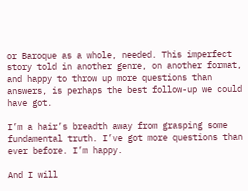or Baroque as a whole, needed. This imperfect story told in another genre, on another format, and happy to throw up more questions than answers, is perhaps the best follow-up we could have got.

I’m a hair’s breadth away from grasping some fundamental truth. I’ve got more questions than ever before. I’m happy.

And I will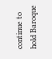continue to hold Baroque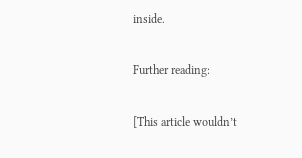inside.

Further reading:

[This article wouldn’t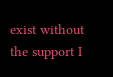exist without the support I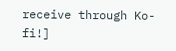receive through Ko-fi!]